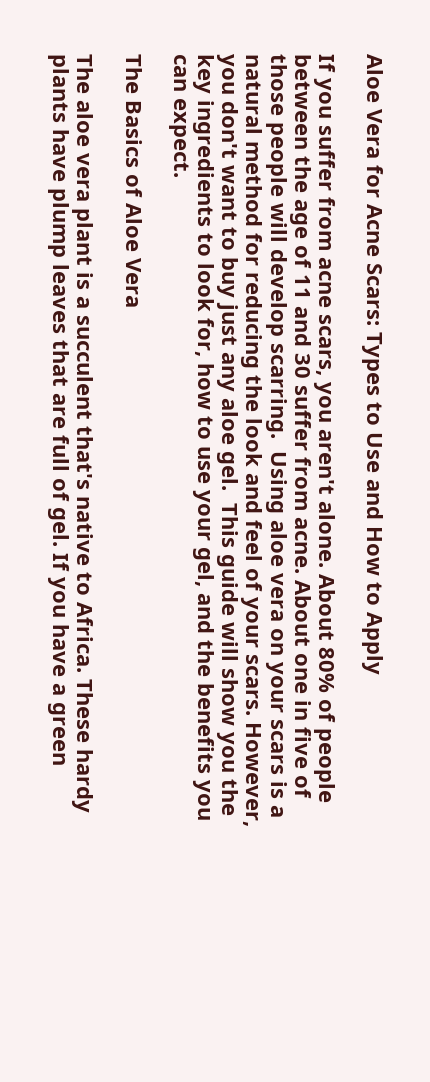Aloe Vera for Acne Scars: Types to Use and How to Apply

If you suffer from acne scars, you aren't alone. About 80% of people between the age of 11 and 30 suffer from acne. About one in five of those people will develop scarring.  Using aloe vera on your scars is a natural method for reducing the look and feel of your scars. However, you don't want to buy just any aloe gel.  This guide will show you the key ingredients to look for, how to use your gel, and the benefits you can expect.

The Basics of Aloe Vera

The aloe vera plant is a succulent that's native to Africa. These hardy plants have plump leaves that are full of gel. If you have a green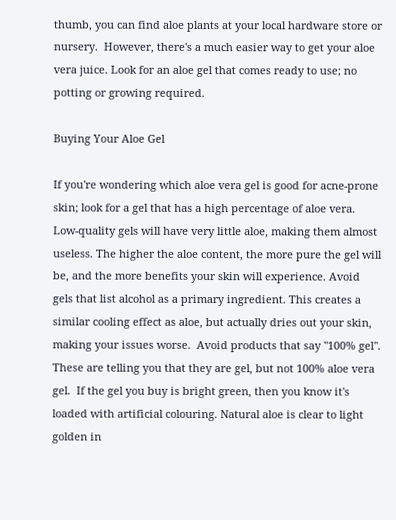thumb, you can find aloe plants at your local hardware store or nursery.  However, there's a much easier way to get your aloe vera juice. Look for an aloe gel that comes ready to use; no potting or growing required.

Buying Your Aloe Gel

If you're wondering which aloe vera gel is good for acne-prone skin; look for a gel that has a high percentage of aloe vera. Low-quality gels will have very little aloe, making them almost useless. The higher the aloe content, the more pure the gel will be, and the more benefits your skin will experience. Avoid gels that list alcohol as a primary ingredient. This creates a similar cooling effect as aloe, but actually dries out your skin, making your issues worse.  Avoid products that say "100% gel". These are telling you that they are gel, but not 100% aloe vera gel.  If the gel you buy is bright green, then you know it's loaded with artificial colouring. Natural aloe is clear to light golden in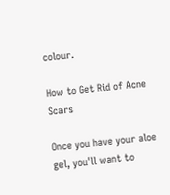colour.

How to Get Rid of Acne Scars

Once you have your aloe gel, you'll want to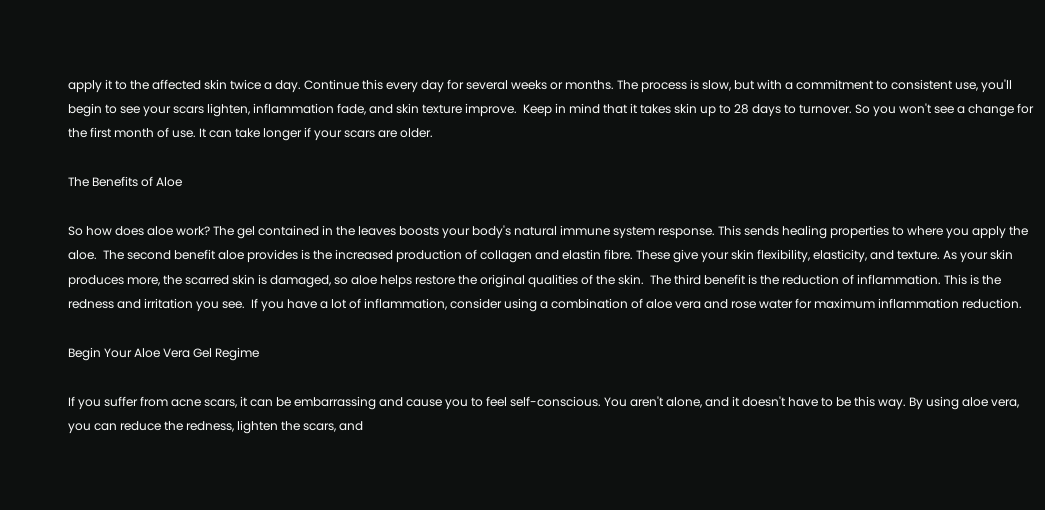apply it to the affected skin twice a day. Continue this every day for several weeks or months. The process is slow, but with a commitment to consistent use, you'll begin to see your scars lighten, inflammation fade, and skin texture improve.  Keep in mind that it takes skin up to 28 days to turnover. So you won't see a change for the first month of use. It can take longer if your scars are older.

The Benefits of Aloe

So how does aloe work? The gel contained in the leaves boosts your body's natural immune system response. This sends healing properties to where you apply the aloe.  The second benefit aloe provides is the increased production of collagen and elastin fibre. These give your skin flexibility, elasticity, and texture. As your skin produces more, the scarred skin is damaged, so aloe helps restore the original qualities of the skin.  The third benefit is the reduction of inflammation. This is the redness and irritation you see.  If you have a lot of inflammation, consider using a combination of aloe vera and rose water for maximum inflammation reduction.

Begin Your Aloe Vera Gel Regime

If you suffer from acne scars, it can be embarrassing and cause you to feel self-conscious. You aren't alone, and it doesn't have to be this way. By using aloe vera, you can reduce the redness, lighten the scars, and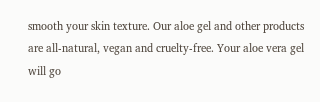smooth your skin texture. Our aloe gel and other products are all-natural, vegan and cruelty-free. Your aloe vera gel will go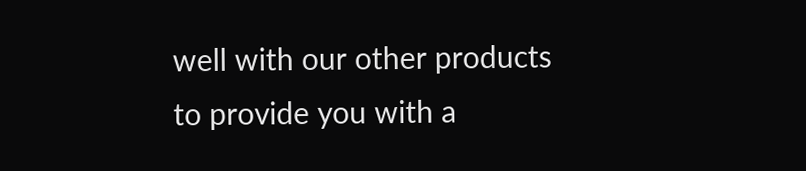well with our other products to provide you with a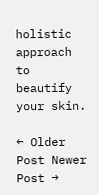holistic approach to beautify your skin.

← Older Post Newer Post →